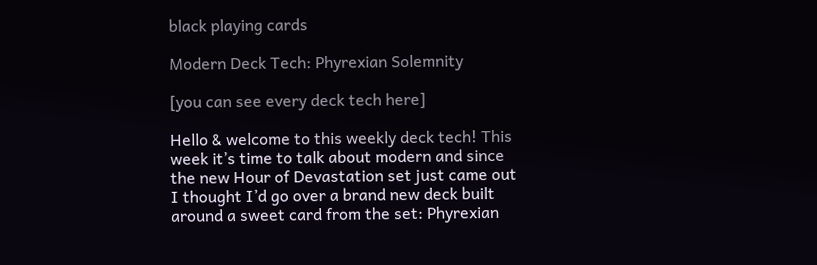black playing cards

Modern Deck Tech: Phyrexian Solemnity

[you can see every deck tech here]

Hello & welcome to this weekly deck tech! This week it’s time to talk about modern and since the new Hour of Devastation set just came out I thought I’d go over a brand new deck built around a sweet card from the set: Phyrexian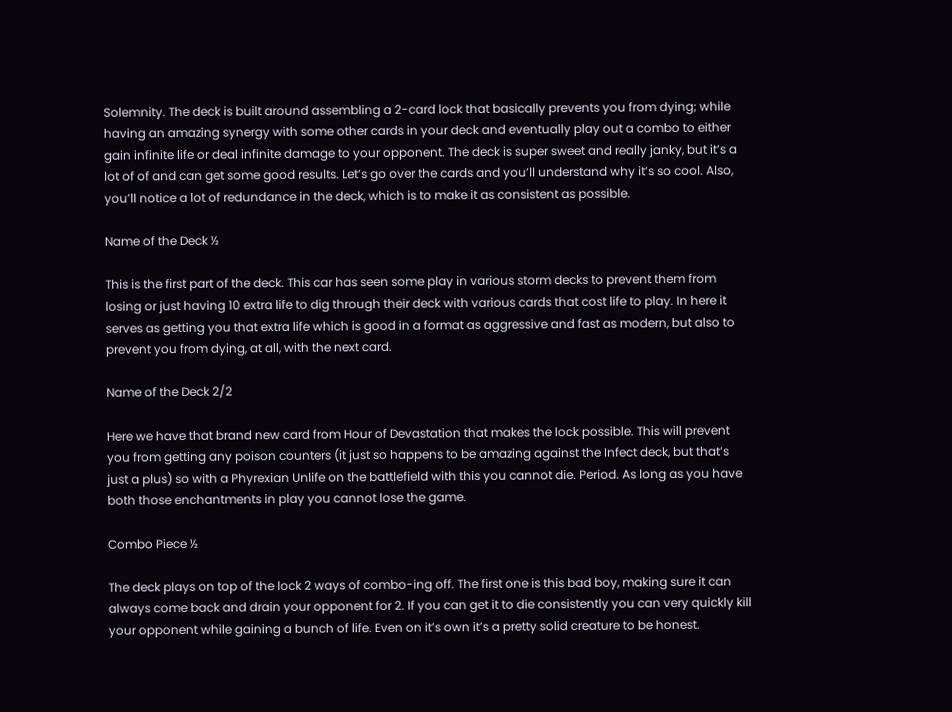Solemnity. The deck is built around assembling a 2-card lock that basically prevents you from dying; while having an amazing synergy with some other cards in your deck and eventually play out a combo to either gain infinite life or deal infinite damage to your opponent. The deck is super sweet and really janky, but it’s a lot of of and can get some good results. Let’s go over the cards and you’ll understand why it’s so cool. Also, you’ll notice a lot of redundance in the deck, which is to make it as consistent as possible.

Name of the Deck ½

This is the first part of the deck. This car has seen some play in various storm decks to prevent them from losing or just having 10 extra life to dig through their deck with various cards that cost life to play. In here it serves as getting you that extra life which is good in a format as aggressive and fast as modern, but also to prevent you from dying, at all, with the next card.

Name of the Deck 2/2

Here we have that brand new card from Hour of Devastation that makes the lock possible. This will prevent you from getting any poison counters (it just so happens to be amazing against the Infect deck, but that’s just a plus) so with a Phyrexian Unlife on the battlefield with this you cannot die. Period. As long as you have both those enchantments in play you cannot lose the game.

Combo Piece ½

The deck plays on top of the lock 2 ways of combo-ing off. The first one is this bad boy, making sure it can always come back and drain your opponent for 2. If you can get it to die consistently you can very quickly kill your opponent while gaining a bunch of life. Even on it’s own it’s a pretty solid creature to be honest.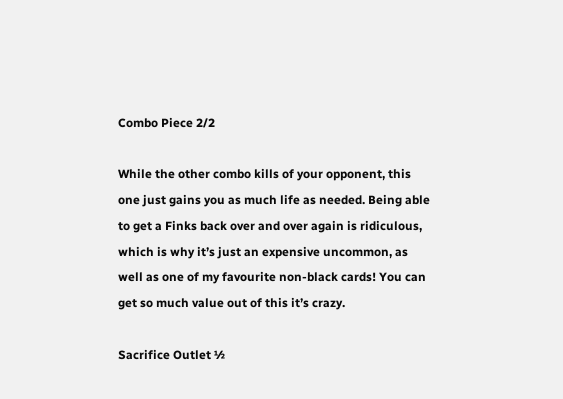Combo Piece 2/2

While the other combo kills of your opponent, this one just gains you as much life as needed. Being able to get a Finks back over and over again is ridiculous, which is why it’s just an expensive uncommon, as well as one of my favourite non-black cards! You can get so much value out of this it’s crazy.

Sacrifice Outlet ½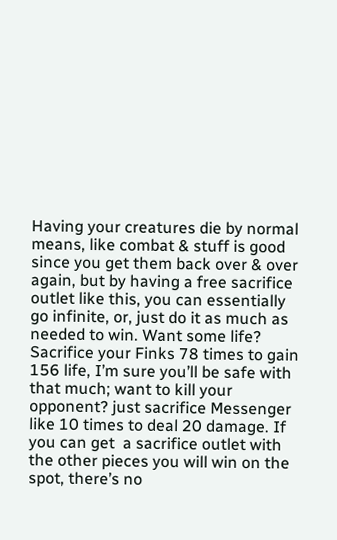Having your creatures die by normal means, like combat & stuff is good since you get them back over & over again, but by having a free sacrifice outlet like this, you can essentially go infinite, or, just do it as much as needed to win. Want some life? Sacrifice your Finks 78 times to gain 156 life, I’m sure you’ll be safe with that much; want to kill your opponent? just sacrifice Messenger like 10 times to deal 20 damage. If you can get  a sacrifice outlet with the other pieces you will win on the spot, there’s no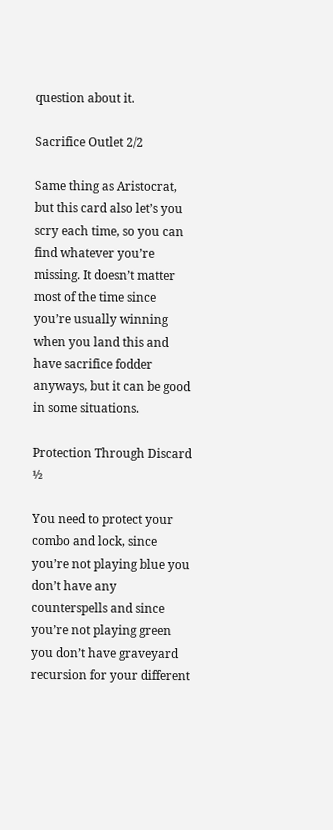question about it.

Sacrifice Outlet 2/2

Same thing as Aristocrat, but this card also let’s you scry each time, so you can find whatever you’re missing. It doesn’t matter most of the time since you’re usually winning when you land this and have sacrifice fodder anyways, but it can be good in some situations.

Protection Through Discard ½

You need to protect your combo and lock, since you’re not playing blue you don’t have any counterspells and since you’re not playing green you don’t have graveyard recursion for your different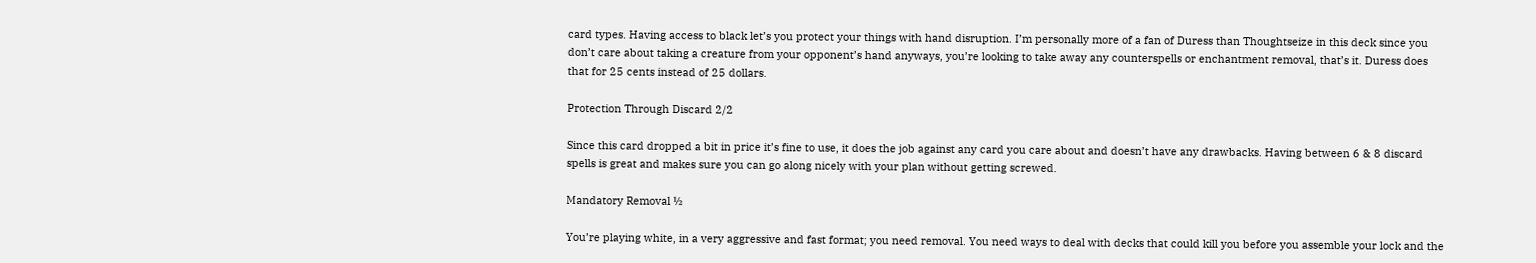card types. Having access to black let’s you protect your things with hand disruption. I’m personally more of a fan of Duress than Thoughtseize in this deck since you don’t care about taking a creature from your opponent’s hand anyways, you’re looking to take away any counterspells or enchantment removal, that’s it. Duress does that for 25 cents instead of 25 dollars.

Protection Through Discard 2/2

Since this card dropped a bit in price it’s fine to use, it does the job against any card you care about and doesn’t have any drawbacks. Having between 6 & 8 discard spells is great and makes sure you can go along nicely with your plan without getting screwed.

Mandatory Removal ½

You’re playing white, in a very aggressive and fast format; you need removal. You need ways to deal with decks that could kill you before you assemble your lock and the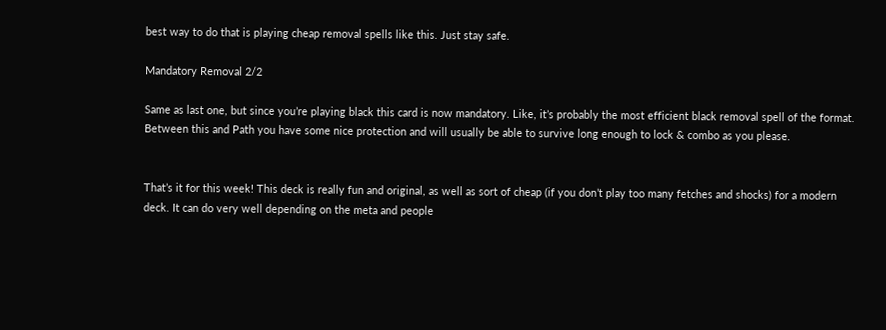best way to do that is playing cheap removal spells like this. Just stay safe.

Mandatory Removal 2/2

Same as last one, but since you’re playing black this card is now mandatory. Like, it’s probably the most efficient black removal spell of the format. Between this and Path you have some nice protection and will usually be able to survive long enough to lock & combo as you please.


That’s it for this week! This deck is really fun and original, as well as sort of cheap (if you don’t play too many fetches and shocks) for a modern deck. It can do very well depending on the meta and people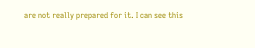are not really prepared for it. I can see this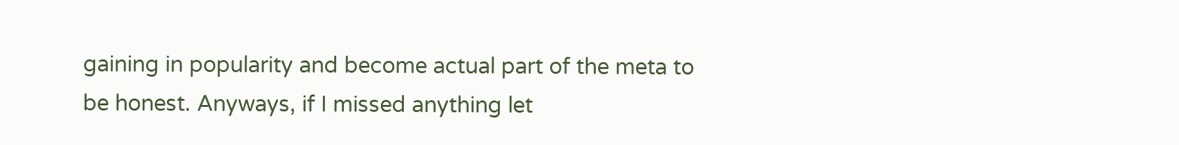gaining in popularity and become actual part of the meta to be honest. Anyways, if I missed anything let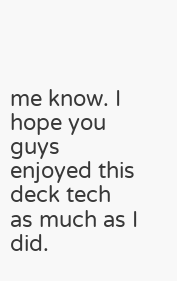me know. I hope you guys enjoyed this deck tech as much as I did.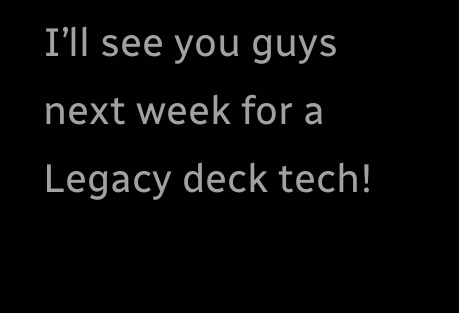I’ll see you guys next week for a Legacy deck tech!